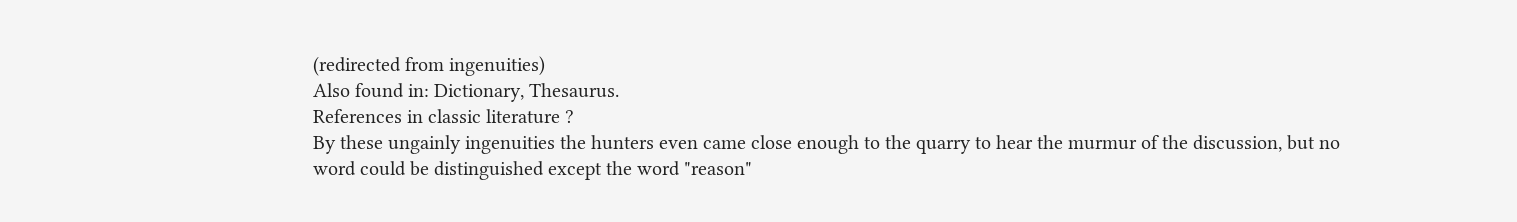(redirected from ingenuities)
Also found in: Dictionary, Thesaurus.
References in classic literature ?
By these ungainly ingenuities the hunters even came close enough to the quarry to hear the murmur of the discussion, but no word could be distinguished except the word "reason"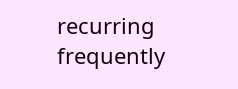recurring frequently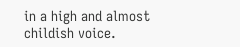in a high and almost childish voice.